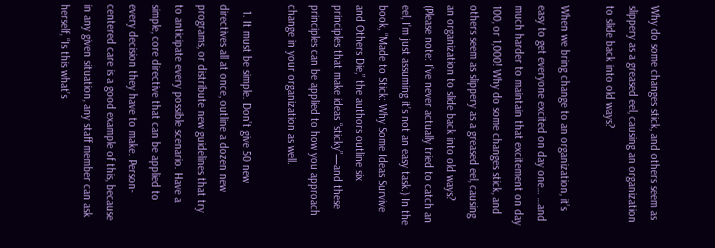Why do some changes stick, and others seem as slippery as a greased eel, causing an organization to slide back into old ways?

When we bring change to an organization, it’s easy to get everyone excited on day one… …and much harder to maintain that excitement on day 100, or 1,000! Why do some changes stick, and others seem as slippery as a greased eel, causing an organization to slide back into old ways? (Please note: I’ve never actually tried to catch an eel, I’m just assuming it’s not an easy task.) In the book, “Made to Stick: Why Some Ideas Survive and Others Die,” the authors outline six principles that make ideas “sticky”—and these principles can be applied to how you approach change in your organization as well.

  1. It must be simple. Don’t give 50 new directives all at once, outline a dozen new programs, or distribute new guidelines that try to anticipate every possible scenario. Have a simple, core directive that can be applied to every decision they have to make. Person-centered care is a good example of this, because in any given situation, any staff member can ask herself, “Is this what’s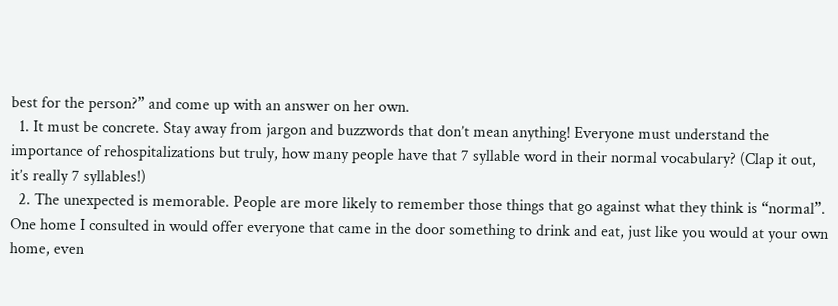best for the person?” and come up with an answer on her own.
  1. It must be concrete. Stay away from jargon and buzzwords that don’t mean anything! Everyone must understand the importance of rehospitalizations but truly, how many people have that 7 syllable word in their normal vocabulary? (Clap it out, it’s really 7 syllables!)
  2. The unexpected is memorable. People are more likely to remember those things that go against what they think is “normal”. One home I consulted in would offer everyone that came in the door something to drink and eat, just like you would at your own home, even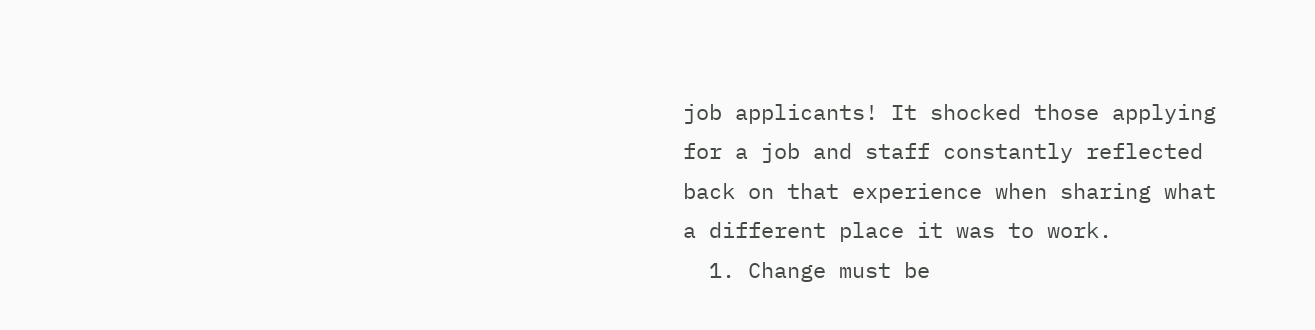job applicants! It shocked those applying for a job and staff constantly reflected back on that experience when sharing what a different place it was to work.
  1. Change must be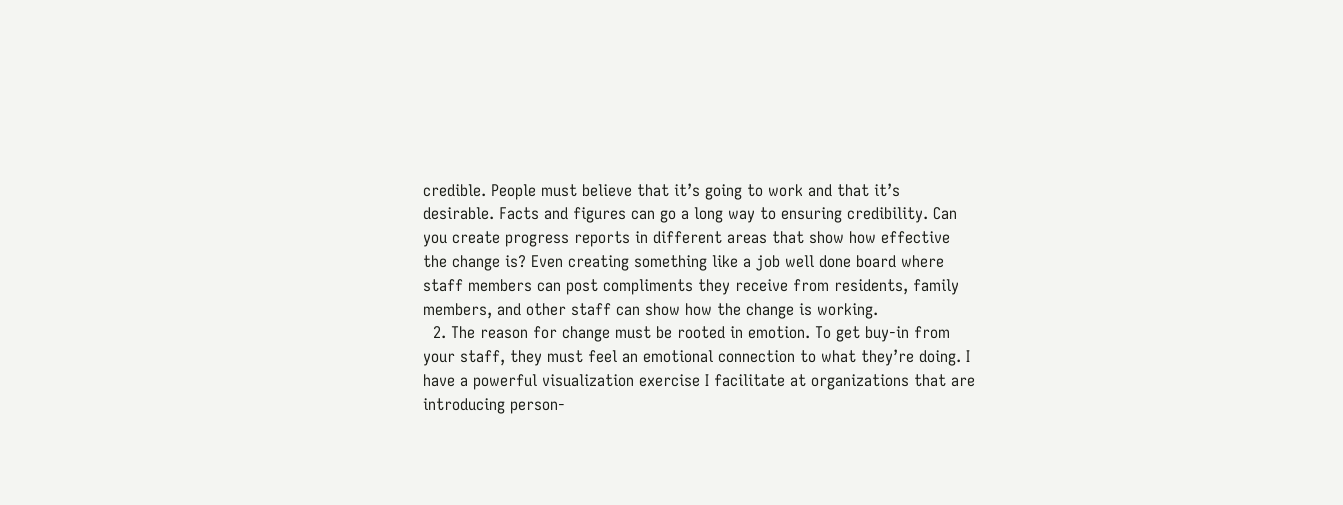credible. People must believe that it’s going to work and that it’s desirable. Facts and figures can go a long way to ensuring credibility. Can you create progress reports in different areas that show how effective the change is? Even creating something like a job well done board where staff members can post compliments they receive from residents, family members, and other staff can show how the change is working.
  2. The reason for change must be rooted in emotion. To get buy-in from your staff, they must feel an emotional connection to what they’re doing. I have a powerful visualization exercise I facilitate at organizations that are introducing person-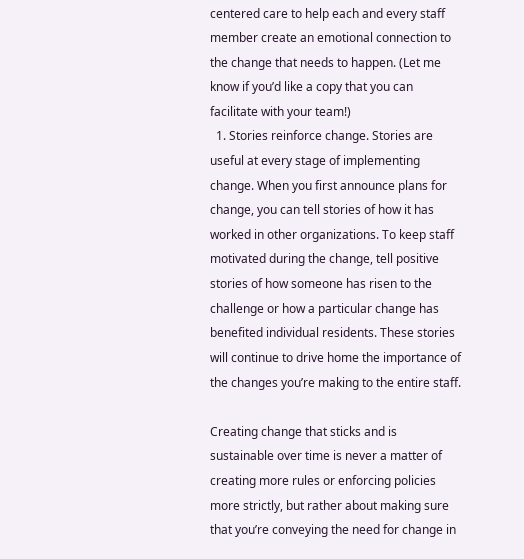centered care to help each and every staff member create an emotional connection to the change that needs to happen. (Let me know if you’d like a copy that you can facilitate with your team!)
  1. Stories reinforce change. Stories are useful at every stage of implementing change. When you first announce plans for change, you can tell stories of how it has worked in other organizations. To keep staff motivated during the change, tell positive stories of how someone has risen to the challenge or how a particular change has benefited individual residents. These stories will continue to drive home the importance of the changes you’re making to the entire staff.

Creating change that sticks and is sustainable over time is never a matter of creating more rules or enforcing policies more strictly, but rather about making sure that you’re conveying the need for change in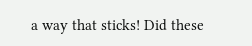a way that sticks! Did these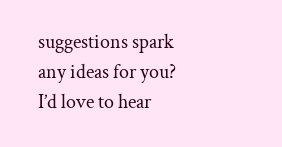suggestions spark any ideas for you? I’d love to hear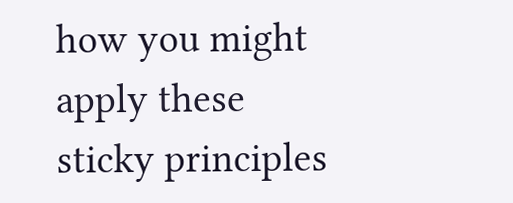how you might apply these sticky principles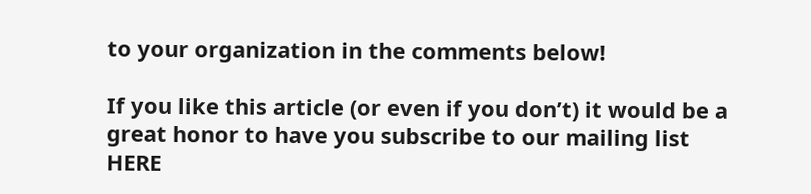to your organization in the comments below!

If you like this article (or even if you don’t) it would be a great honor to have you subscribe to our mailing list HERE